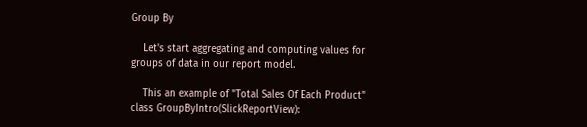Group By

    Let's start aggregating and computing values for groups of data in our report model.

    This an example of "Total Sales Of Each Product"
class GroupByIntro(SlickReportView):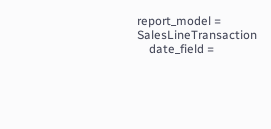report_model = SalesLineTransaction
    date_field =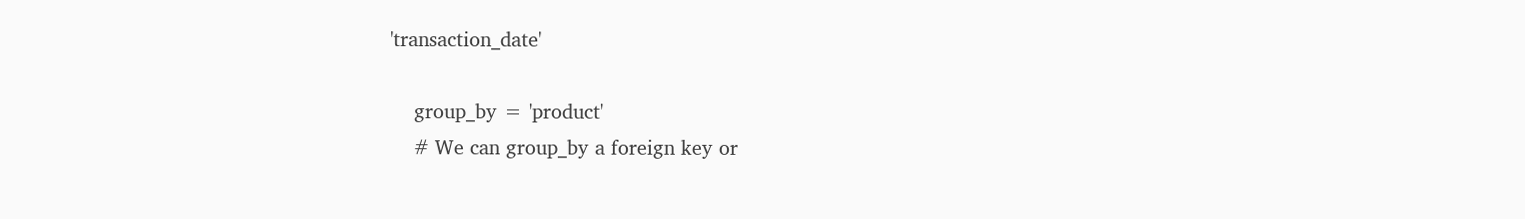'transaction_date'

    group_by = 'product'
    # We can group_by a foreign key or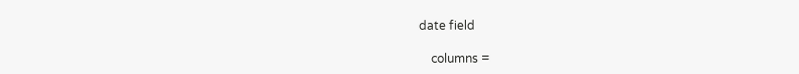date field

    columns =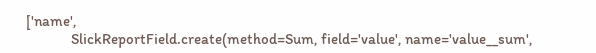['name',
               SlickReportField.create(method=Sum, field='value', name='value__sum',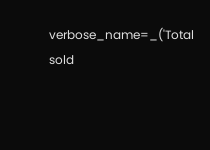verbose_name=_('Total sold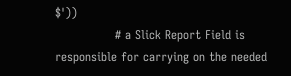$'))
               # a Slick Report Field is responsible for carrying on the needed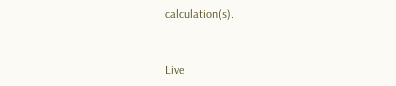calculation(s).


Live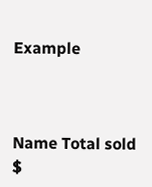Example



Name Total sold $